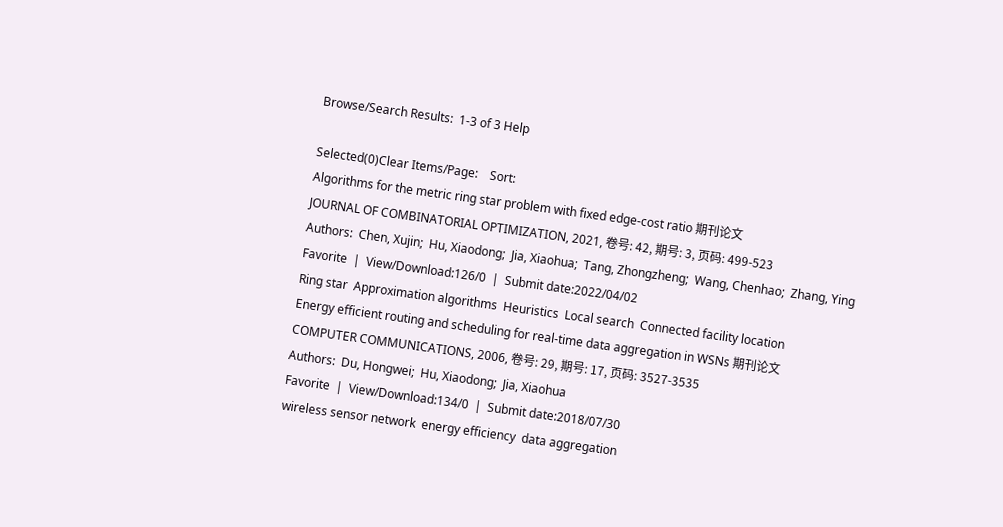Browse/Search Results:  1-3 of 3 Help

Selected(0)Clear Items/Page:    Sort:
Algorithms for the metric ring star problem with fixed edge-cost ratio 期刊论文
JOURNAL OF COMBINATORIAL OPTIMIZATION, 2021, 卷号: 42, 期号: 3, 页码: 499-523
Authors:  Chen, Xujin;  Hu, Xiaodong;  Jia, Xiaohua;  Tang, Zhongzheng;  Wang, Chenhao;  Zhang, Ying
Favorite  |  View/Download:126/0  |  Submit date:2022/04/02
Ring star  Approximation algorithms  Heuristics  Local search  Connected facility location
Energy efficient routing and scheduling for real-time data aggregation in WSNs 期刊论文
COMPUTER COMMUNICATIONS, 2006, 卷号: 29, 期号: 17, 页码: 3527-3535
Authors:  Du, Hongwei;  Hu, Xiaodong;  Jia, Xiaohua
Favorite  |  View/Download:134/0  |  Submit date:2018/07/30
wireless sensor network  energy efficiency  data aggregation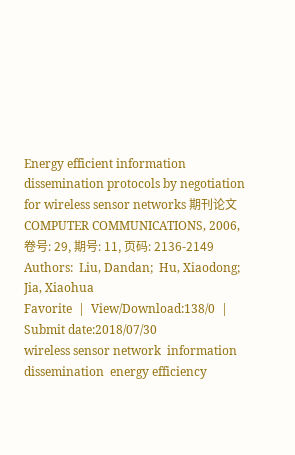Energy efficient information dissemination protocols by negotiation for wireless sensor networks 期刊论文
COMPUTER COMMUNICATIONS, 2006, 卷号: 29, 期号: 11, 页码: 2136-2149
Authors:  Liu, Dandan;  Hu, Xiaodong;  Jia, Xiaohua
Favorite  |  View/Download:138/0  |  Submit date:2018/07/30
wireless sensor network  information dissemination  energy efficiency